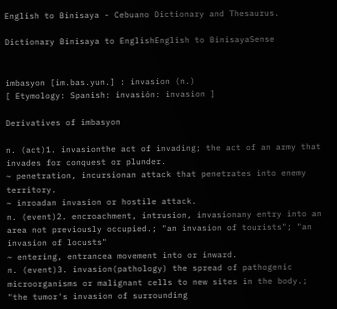English to Binisaya - Cebuano Dictionary and Thesaurus.

Dictionary Binisaya to EnglishEnglish to BinisayaSense


imbasyon [im.bas.yun.] : invasion (n.)
[ Etymology: Spanish: invasión: invasion ]

Derivatives of imbasyon

n. (act)1. invasionthe act of invading; the act of an army that invades for conquest or plunder.
~ penetration, incursionan attack that penetrates into enemy territory.
~ inroadan invasion or hostile attack.
n. (event)2. encroachment, intrusion, invasionany entry into an area not previously occupied.; "an invasion of tourists"; "an invasion of locusts"
~ entering, entrancea movement into or inward.
n. (event)3. invasion(pathology) the spread of pathogenic microorganisms or malignant cells to new sites in the body.; "the tumor's invasion of surrounding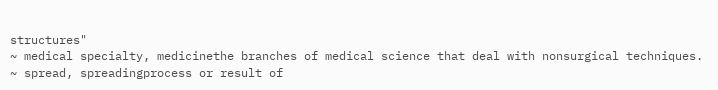structures"
~ medical specialty, medicinethe branches of medical science that deal with nonsurgical techniques.
~ spread, spreadingprocess or result of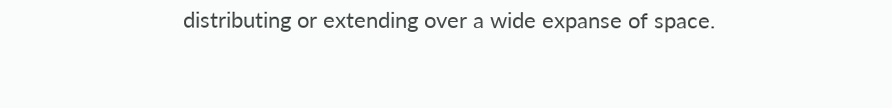distributing or extending over a wide expanse of space.